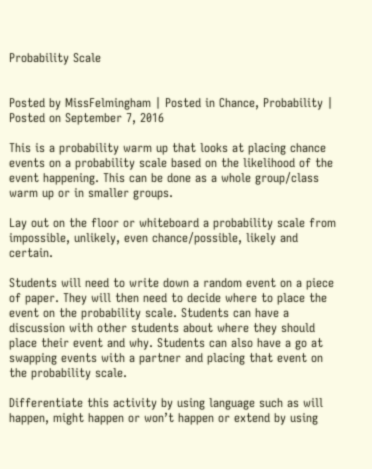Probability Scale


Posted by MissFelmingham | Posted in Chance, Probability | Posted on September 7, 2016

This is a probability warm up that looks at placing chance events on a probability scale based on the likelihood of the event happening. This can be done as a whole group/class warm up or in smaller groups.

Lay out on the floor or whiteboard a probability scale from impossible, unlikely, even chance/possible, likely and certain.

Students will need to write down a random event on a piece of paper. They will then need to decide where to place the event on the probability scale. Students can have a discussion with other students about where they should place their event and why. Students can also have a go at swapping events with a partner and placing that event on the probability scale.

Differentiate this activity by using language such as will happen, might happen or won’t happen or extend by using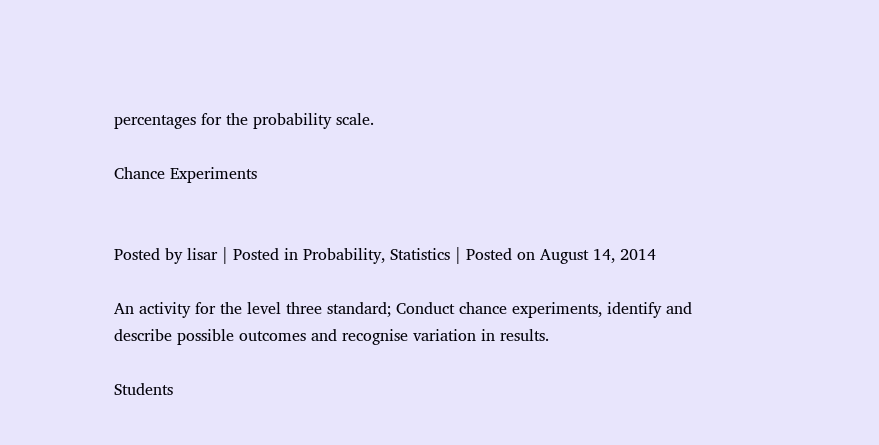percentages for the probability scale.

Chance Experiments


Posted by lisar | Posted in Probability, Statistics | Posted on August 14, 2014

An activity for the level three standard; Conduct chance experiments, identify and describe possible outcomes and recognise variation in results.

Students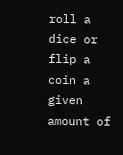roll a dice or flip a coin a given amount of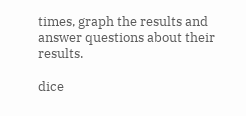times, graph the results and answer questions about their results.

dice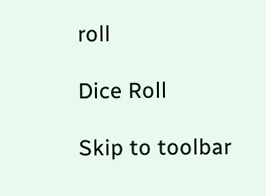roll

Dice Roll

Skip to toolbar